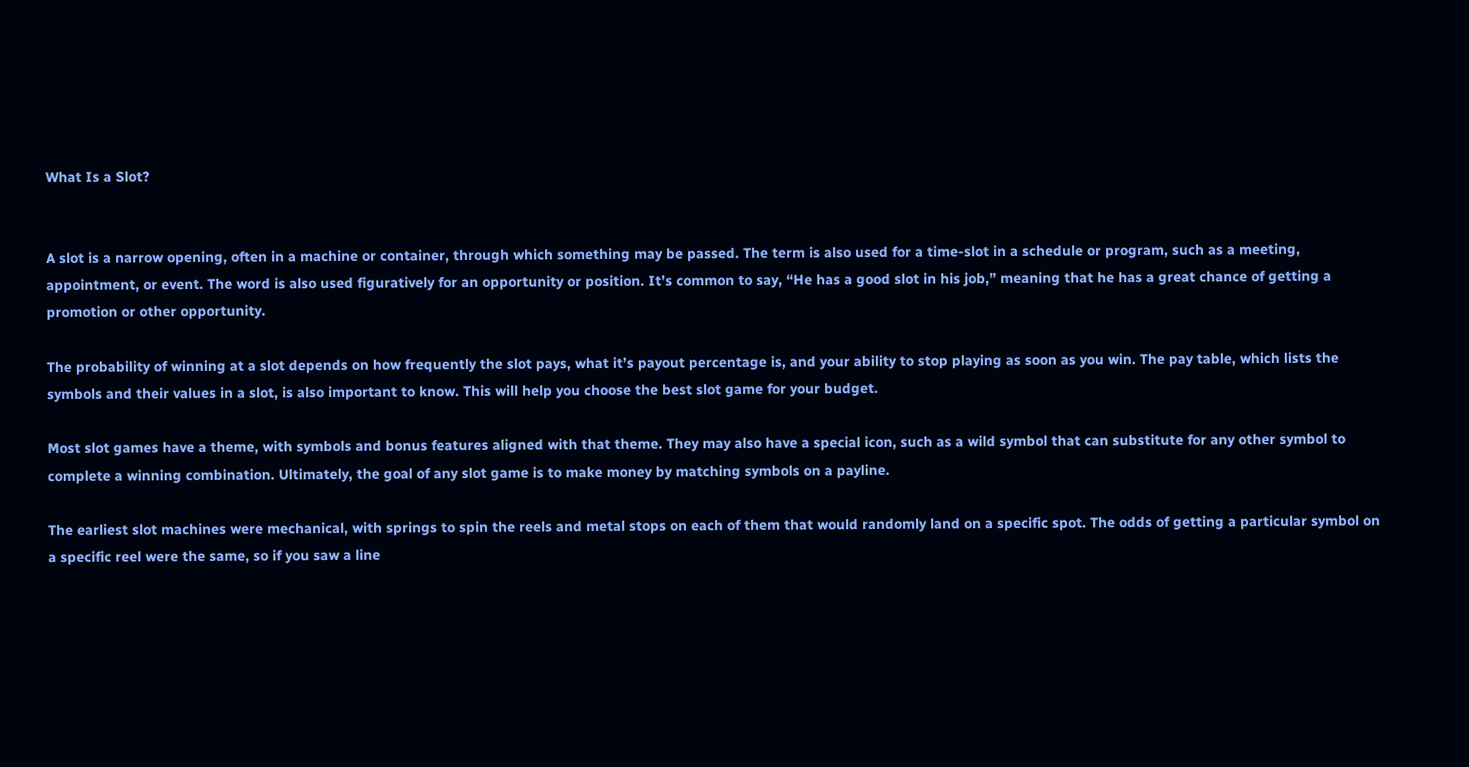What Is a Slot?


A slot is a narrow opening, often in a machine or container, through which something may be passed. The term is also used for a time-slot in a schedule or program, such as a meeting, appointment, or event. The word is also used figuratively for an opportunity or position. It’s common to say, “He has a good slot in his job,” meaning that he has a great chance of getting a promotion or other opportunity.

The probability of winning at a slot depends on how frequently the slot pays, what it’s payout percentage is, and your ability to stop playing as soon as you win. The pay table, which lists the symbols and their values in a slot, is also important to know. This will help you choose the best slot game for your budget.

Most slot games have a theme, with symbols and bonus features aligned with that theme. They may also have a special icon, such as a wild symbol that can substitute for any other symbol to complete a winning combination. Ultimately, the goal of any slot game is to make money by matching symbols on a payline.

The earliest slot machines were mechanical, with springs to spin the reels and metal stops on each of them that would randomly land on a specific spot. The odds of getting a particular symbol on a specific reel were the same, so if you saw a line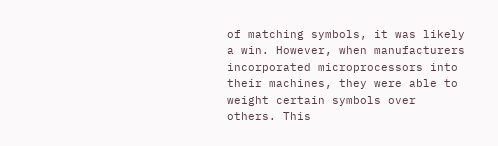of matching symbols, it was likely a win. However, when manufacturers incorporated microprocessors into their machines, they were able to weight certain symbols over others. This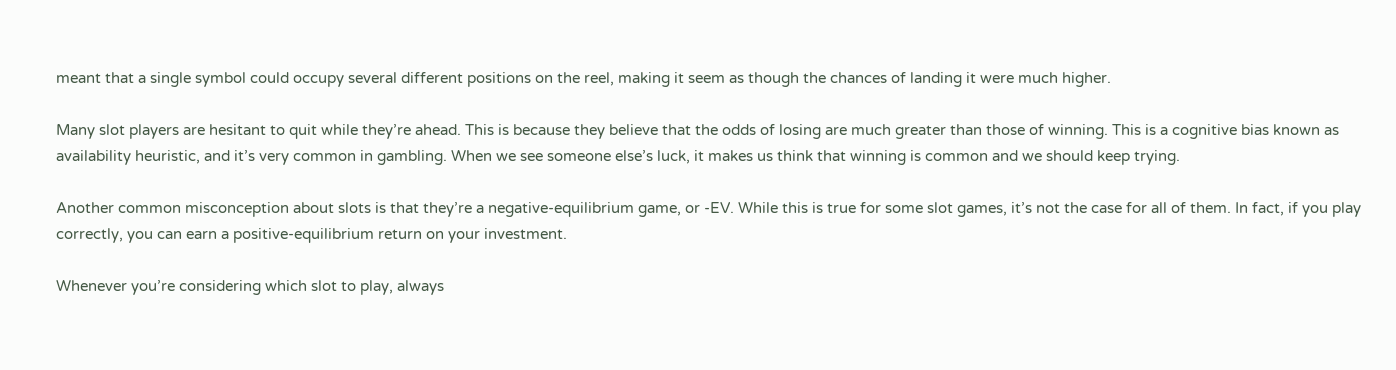meant that a single symbol could occupy several different positions on the reel, making it seem as though the chances of landing it were much higher.

Many slot players are hesitant to quit while they’re ahead. This is because they believe that the odds of losing are much greater than those of winning. This is a cognitive bias known as availability heuristic, and it’s very common in gambling. When we see someone else’s luck, it makes us think that winning is common and we should keep trying.

Another common misconception about slots is that they’re a negative-equilibrium game, or -EV. While this is true for some slot games, it’s not the case for all of them. In fact, if you play correctly, you can earn a positive-equilibrium return on your investment.

Whenever you’re considering which slot to play, always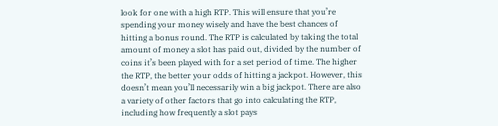look for one with a high RTP. This will ensure that you’re spending your money wisely and have the best chances of hitting a bonus round. The RTP is calculated by taking the total amount of money a slot has paid out, divided by the number of coins it’s been played with for a set period of time. The higher the RTP, the better your odds of hitting a jackpot. However, this doesn’t mean you’ll necessarily win a big jackpot. There are also a variety of other factors that go into calculating the RTP, including how frequently a slot pays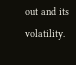out and its volatility.